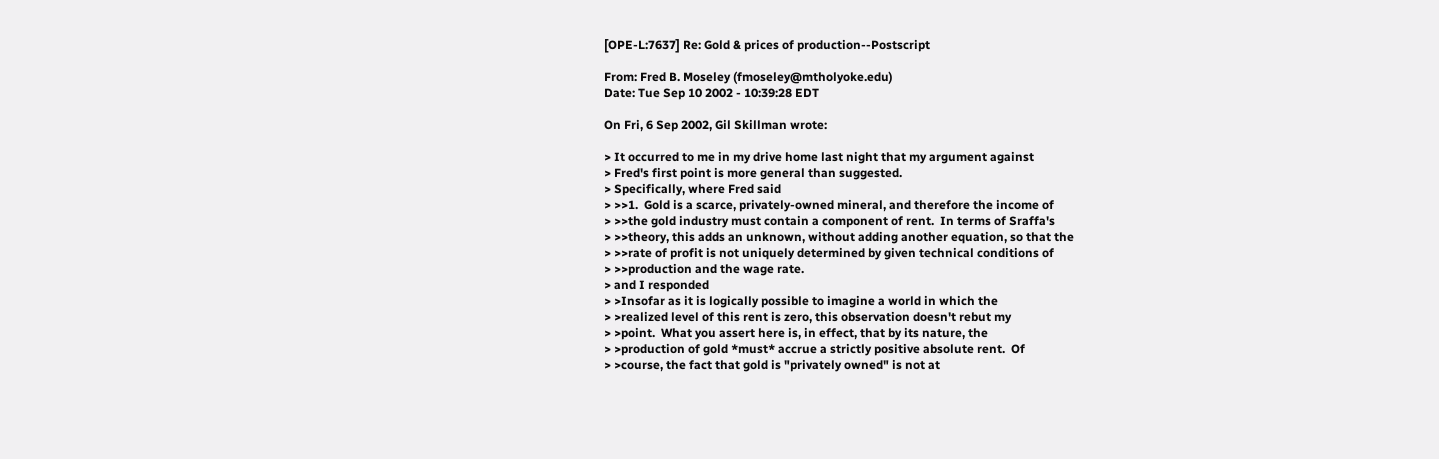[OPE-L:7637] Re: Gold & prices of production--Postscript

From: Fred B. Moseley (fmoseley@mtholyoke.edu)
Date: Tue Sep 10 2002 - 10:39:28 EDT

On Fri, 6 Sep 2002, Gil Skillman wrote:

> It occurred to me in my drive home last night that my argument against
> Fred's first point is more general than suggested.
> Specifically, where Fred said
> >>1.  Gold is a scarce, privately-owned mineral, and therefore the income of
> >>the gold industry must contain a component of rent.  In terms of Sraffa's
> >>theory, this adds an unknown, without adding another equation, so that the
> >>rate of profit is not uniquely determined by given technical conditions of
> >>production and the wage rate.
> and I responded
> >Insofar as it is logically possible to imagine a world in which the
> >realized level of this rent is zero, this observation doesn't rebut my
> >point.  What you assert here is, in effect, that by its nature, the
> >production of gold *must* accrue a strictly positive absolute rent.  Of
> >course, the fact that gold is "privately owned" is not at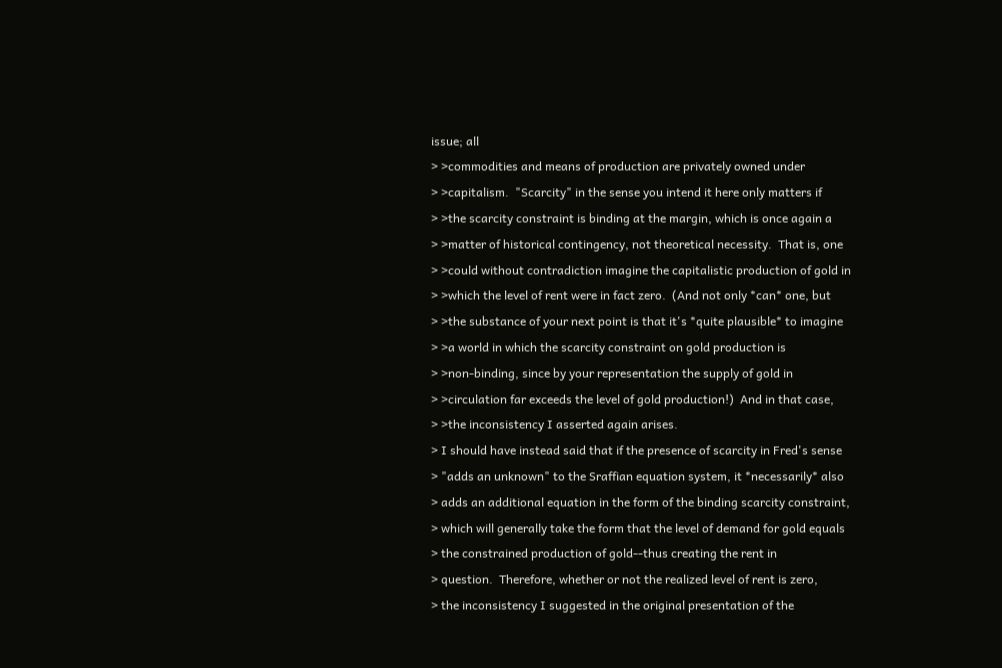issue; all
> >commodities and means of production are privately owned under
> >capitalism.  "Scarcity" in the sense you intend it here only matters if
> >the scarcity constraint is binding at the margin, which is once again a
> >matter of historical contingency, not theoretical necessity.  That is, one
> >could without contradiction imagine the capitalistic production of gold in
> >which the level of rent were in fact zero.  (And not only *can* one, but
> >the substance of your next point is that it's *quite plausible* to imagine
> >a world in which the scarcity constraint on gold production is
> >non-binding, since by your representation the supply of gold in
> >circulation far exceeds the level of gold production!)  And in that case,
> >the inconsistency I asserted again arises.
> I should have instead said that if the presence of scarcity in Fred's sense
> "adds an unknown" to the Sraffian equation system, it *necessarily* also
> adds an additional equation in the form of the binding scarcity constraint,
> which will generally take the form that the level of demand for gold equals
> the constrained production of gold--thus creating the rent in
> question.  Therefore, whether or not the realized level of rent is zero,
> the inconsistency I suggested in the original presentation of the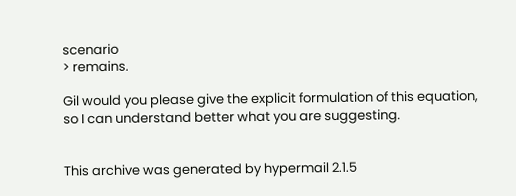scenario
> remains.

Gil would you please give the explicit formulation of this equation,
so I can understand better what you are suggesting.


This archive was generated by hypermail 2.1.5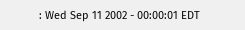: Wed Sep 11 2002 - 00:00:01 EDT